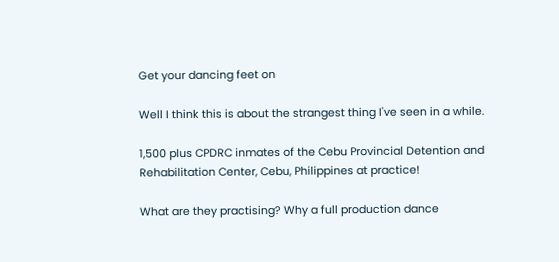Get your dancing feet on

Well I think this is about the strangest thing I've seen in a while.

1,500 plus CPDRC inmates of the Cebu Provincial Detention and Rehabilitation Center, Cebu, Philippines at practice!

What are they practising? Why a full production dance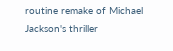routine remake of Michael Jackson's thriller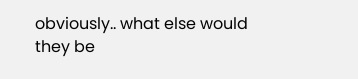obviously.. what else would they be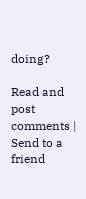doing?

Read and post comments | Send to a friend